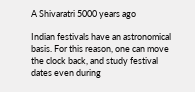A Shivaratri 5000 years ago

Indian festivals have an astronomical basis. For this reason, one can move the clock back, and study festival dates even during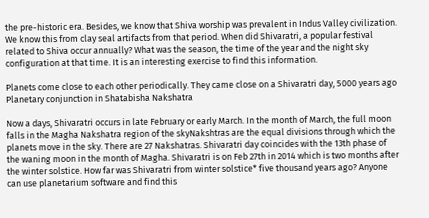the pre-historic era. Besides, we know that Shiva worship was prevalent in Indus Valley civilization. We know this from clay seal artifacts from that period. When did Shivaratri, a popular festival related to Shiva occur annually? What was the season, the time of the year and the night sky configuration at that time. It is an interesting exercise to find this information.

Planets come close to each other periodically. They came close on a Shivaratri day, 5000 years ago
Planetary conjunction in Shatabisha Nakshatra

Now a days, Shivaratri occurs in late February or early March. In the month of March, the full moon falls in the Magha Nakshatra region of the skyNakshtras are the equal divisions through which the planets move in the sky. There are 27 Nakshatras. Shivaratri day coincides with the 13th phase of the waning moon in the month of Magha. Shivaratri is on Feb 27th in 2014 which is two months after the winter solstice. How far was Shivaratri from winter solstice* five thousand years ago? Anyone can use planetarium software and find this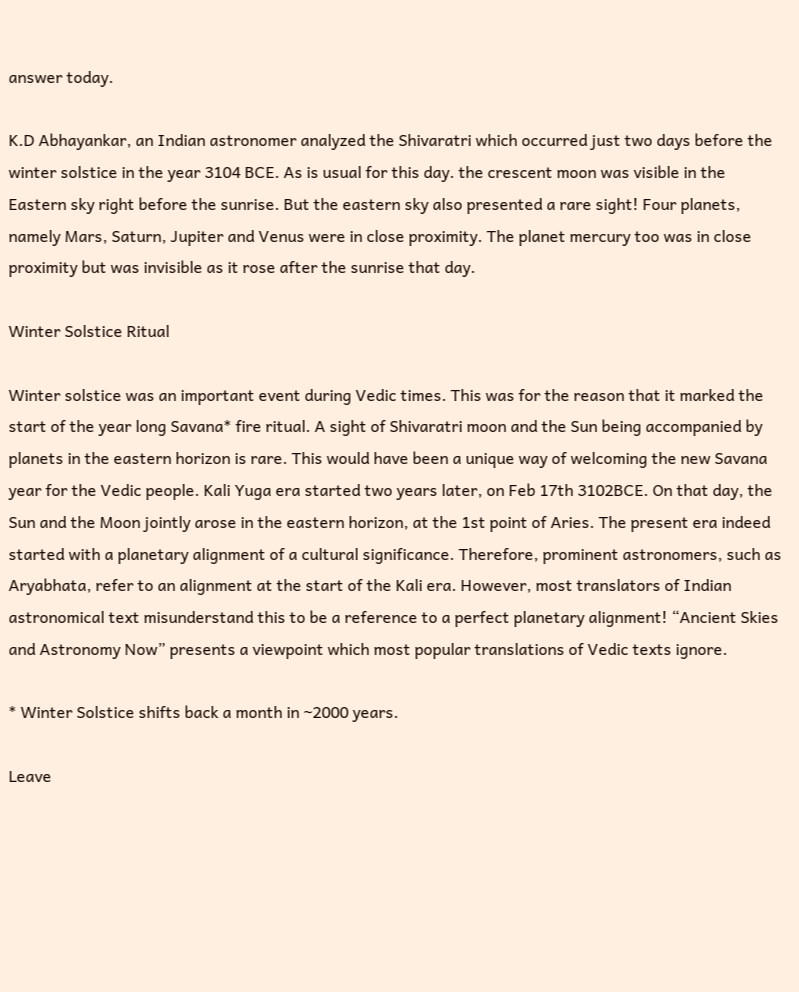answer today.

K.D Abhayankar, an Indian astronomer analyzed the Shivaratri which occurred just two days before the winter solstice in the year 3104 BCE. As is usual for this day. the crescent moon was visible in the Eastern sky right before the sunrise. But the eastern sky also presented a rare sight! Four planets, namely Mars, Saturn, Jupiter and Venus were in close proximity. The planet mercury too was in close proximity but was invisible as it rose after the sunrise that day.

Winter Solstice Ritual

Winter solstice was an important event during Vedic times. This was for the reason that it marked the start of the year long Savana* fire ritual. A sight of Shivaratri moon and the Sun being accompanied by planets in the eastern horizon is rare. This would have been a unique way of welcoming the new Savana year for the Vedic people. Kali Yuga era started two years later, on Feb 17th 3102BCE. On that day, the Sun and the Moon jointly arose in the eastern horizon, at the 1st point of Aries. The present era indeed started with a planetary alignment of a cultural significance. Therefore, prominent astronomers, such as Aryabhata, refer to an alignment at the start of the Kali era. However, most translators of Indian astronomical text misunderstand this to be a reference to a perfect planetary alignment! “Ancient Skies and Astronomy Now” presents a viewpoint which most popular translations of Vedic texts ignore.

* Winter Solstice shifts back a month in ~2000 years.

Leave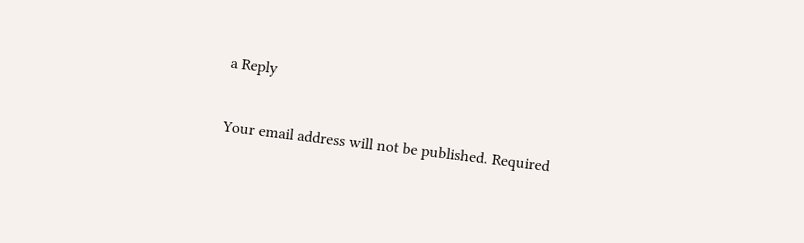a Reply

Your email address will not be published. Required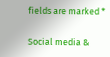fields are marked *

Social media &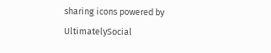sharing icons powered by UltimatelySocial